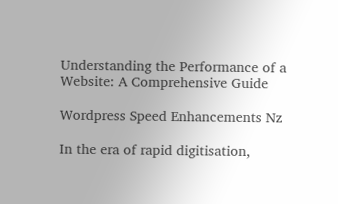Understanding the Performance of a Website: A Comprehensive Guide

Wordpress Speed Enhancements Nz

In the era of rapid digitisation,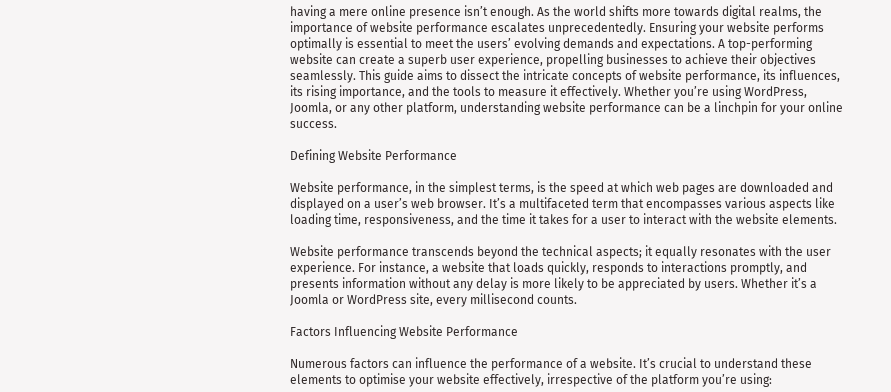having a mere online presence isn’t enough. As the world shifts more towards digital realms, the importance of website performance escalates unprecedentedly. Ensuring your website performs optimally is essential to meet the users’ evolving demands and expectations. A top-performing website can create a superb user experience, propelling businesses to achieve their objectives seamlessly. This guide aims to dissect the intricate concepts of website performance, its influences, its rising importance, and the tools to measure it effectively. Whether you’re using WordPress, Joomla, or any other platform, understanding website performance can be a linchpin for your online success.

Defining Website Performance

Website performance, in the simplest terms, is the speed at which web pages are downloaded and displayed on a user’s web browser. It’s a multifaceted term that encompasses various aspects like loading time, responsiveness, and the time it takes for a user to interact with the website elements.

Website performance transcends beyond the technical aspects; it equally resonates with the user experience. For instance, a website that loads quickly, responds to interactions promptly, and presents information without any delay is more likely to be appreciated by users. Whether it’s a Joomla or WordPress site, every millisecond counts.

Factors Influencing Website Performance

Numerous factors can influence the performance of a website. It’s crucial to understand these elements to optimise your website effectively, irrespective of the platform you’re using: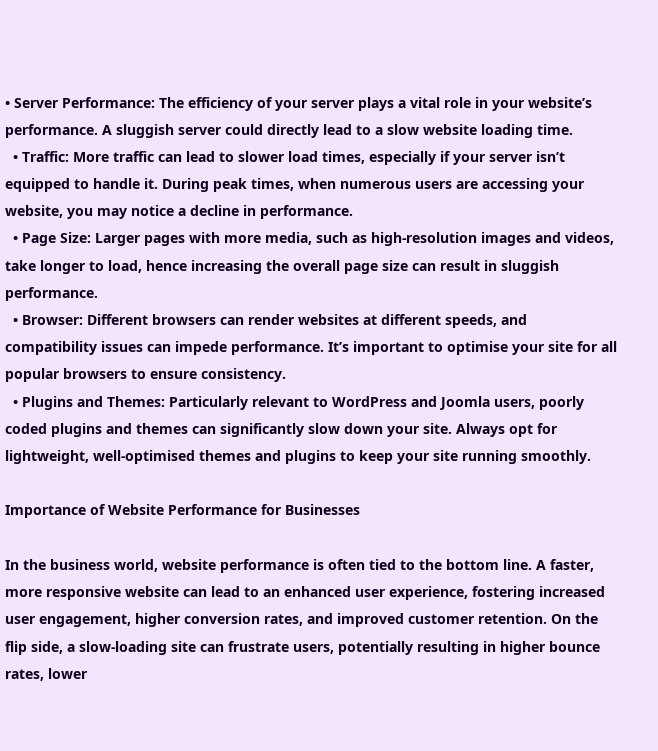• Server Performance: The efficiency of your server plays a vital role in your website’s performance. A sluggish server could directly lead to a slow website loading time.
  • Traffic: More traffic can lead to slower load times, especially if your server isn’t equipped to handle it. During peak times, when numerous users are accessing your website, you may notice a decline in performance.
  • Page Size: Larger pages with more media, such as high-resolution images and videos, take longer to load, hence increasing the overall page size can result in sluggish performance.
  • Browser: Different browsers can render websites at different speeds, and compatibility issues can impede performance. It’s important to optimise your site for all popular browsers to ensure consistency.
  • Plugins and Themes: Particularly relevant to WordPress and Joomla users, poorly coded plugins and themes can significantly slow down your site. Always opt for lightweight, well-optimised themes and plugins to keep your site running smoothly.

Importance of Website Performance for Businesses

In the business world, website performance is often tied to the bottom line. A faster, more responsive website can lead to an enhanced user experience, fostering increased user engagement, higher conversion rates, and improved customer retention. On the flip side, a slow-loading site can frustrate users, potentially resulting in higher bounce rates, lower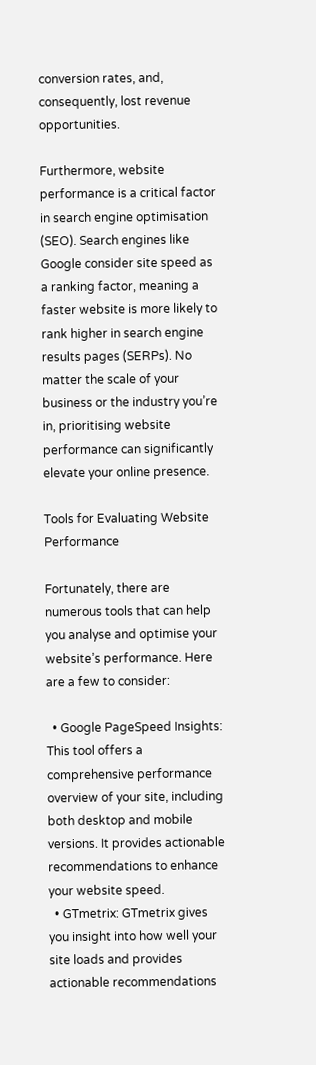conversion rates, and, consequently, lost revenue opportunities.

Furthermore, website performance is a critical factor in search engine optimisation (SEO). Search engines like Google consider site speed as a ranking factor, meaning a faster website is more likely to rank higher in search engine results pages (SERPs). No matter the scale of your business or the industry you’re in, prioritising website performance can significantly elevate your online presence.

Tools for Evaluating Website Performance

Fortunately, there are numerous tools that can help you analyse and optimise your website’s performance. Here are a few to consider:

  • Google PageSpeed Insights: This tool offers a comprehensive performance overview of your site, including both desktop and mobile versions. It provides actionable recommendations to enhance your website speed.
  • GTmetrix: GTmetrix gives you insight into how well your site loads and provides actionable recommendations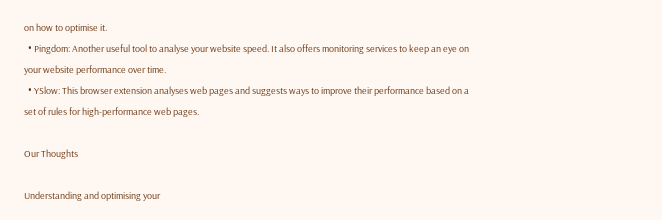on how to optimise it.
  • Pingdom: Another useful tool to analyse your website speed. It also offers monitoring services to keep an eye on your website performance over time.
  • YSlow: This browser extension analyses web pages and suggests ways to improve their performance based on a set of rules for high-performance web pages.

Our Thoughts

Understanding and optimising your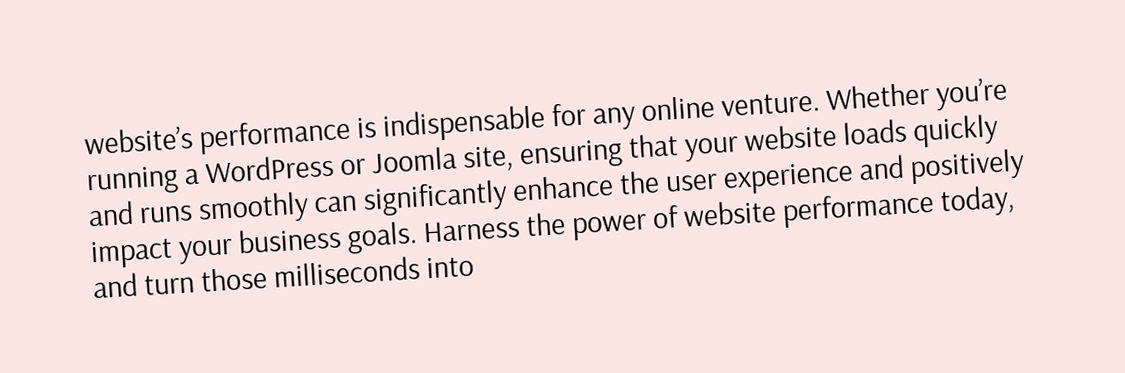website’s performance is indispensable for any online venture. Whether you’re running a WordPress or Joomla site, ensuring that your website loads quickly and runs smoothly can significantly enhance the user experience and positively impact your business goals. Harness the power of website performance today, and turn those milliseconds into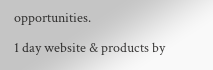opportunities.

1 day website & products by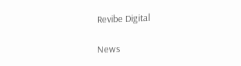Revibe Digital

News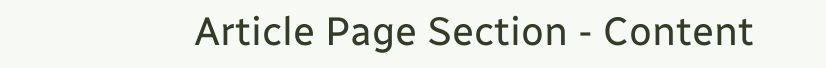Article Page Section - Content